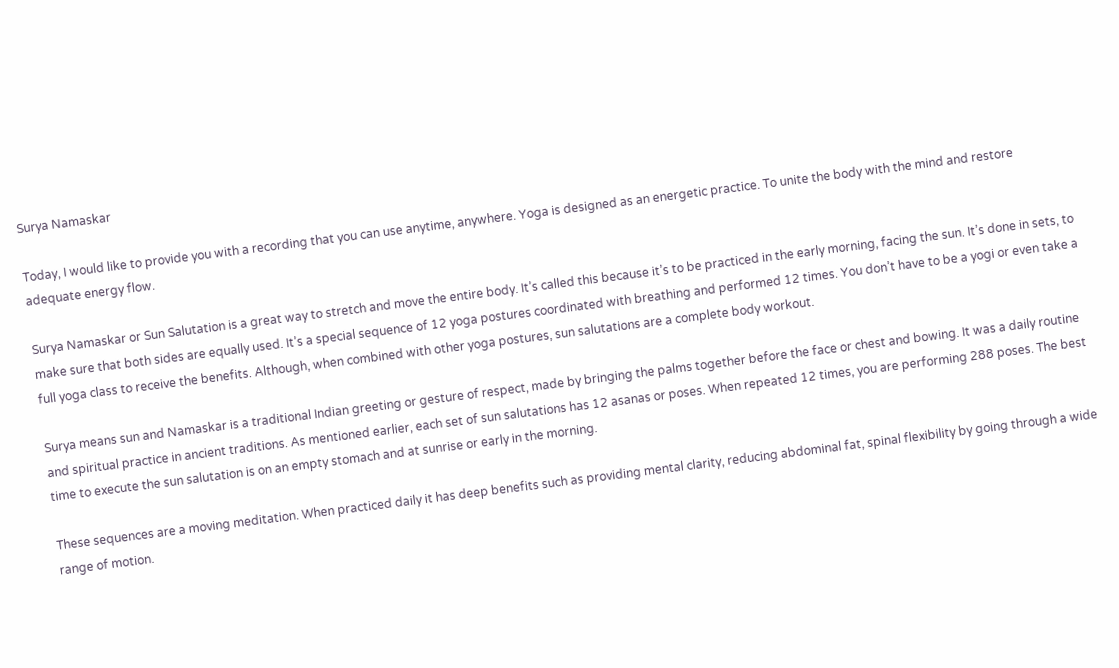Surya Namaskar

Today, I would like to provide you with a recording that you can use anytime, anywhere. Yoga is designed as an energetic practice. To unite the body with the mind and restore adequate energy flow.

Surya Namaskar or Sun Salutation is a great way to stretch and move the entire body. It’s called this because it’s to be practiced in the early morning, facing the sun. It’s done in sets, to make sure that both sides are equally used. It’s a special sequence of 12 yoga postures coordinated with breathing and performed 12 times. You don’t have to be a yogi or even take a full yoga class to receive the benefits. Although, when combined with other yoga postures, sun salutations are a complete body workout.

Surya means sun and Namaskar is a traditional Indian greeting or gesture of respect, made by bringing the palms together before the face or chest and bowing. It was a daily routine and spiritual practice in ancient traditions. As mentioned earlier, each set of sun salutations has 12 asanas or poses. When repeated 12 times, you are performing 288 poses. The best time to execute the sun salutation is on an empty stomach and at sunrise or early in the morning.

These sequences are a moving meditation. When practiced daily it has deep benefits such as providing mental clarity, reducing abdominal fat, spinal flexibility by going through a wide range of motion.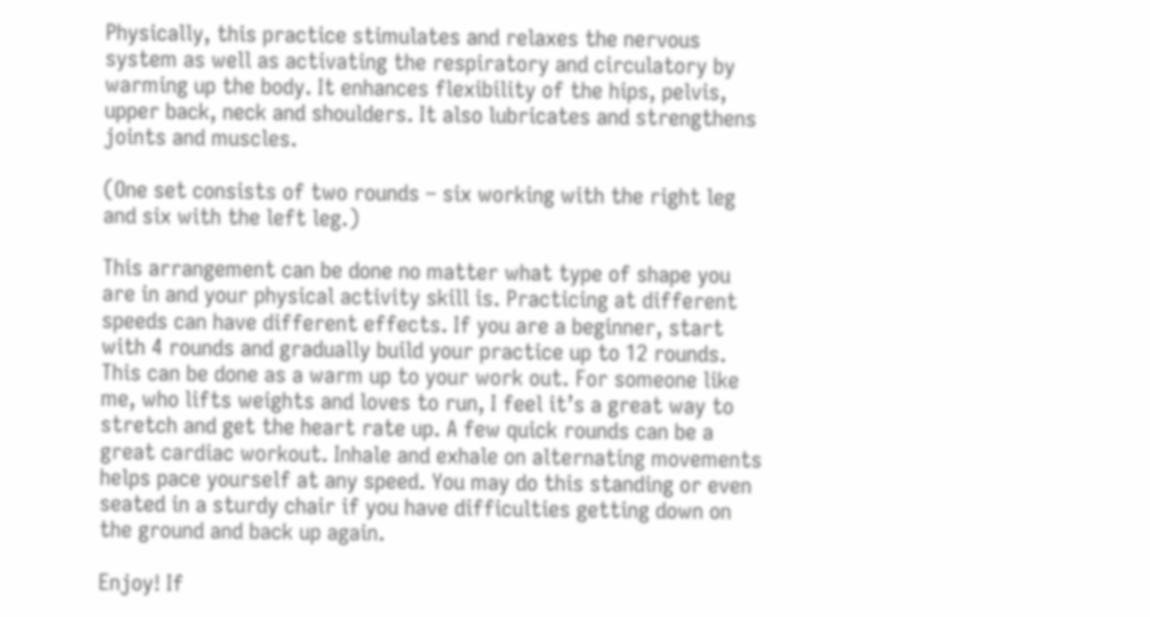Physically, this practice stimulates and relaxes the nervous system as well as activating the respiratory and circulatory by warming up the body. It enhances flexibility of the hips, pelvis, upper back, neck and shoulders. It also lubricates and strengthens joints and muscles.

(One set consists of two rounds – six working with the right leg and six with the left leg.)

This arrangement can be done no matter what type of shape you are in and your physical activity skill is. Practicing at different speeds can have different effects. If you are a beginner, start with 4 rounds and gradually build your practice up to 12 rounds. This can be done as a warm up to your work out. For someone like me, who lifts weights and loves to run, I feel it’s a great way to stretch and get the heart rate up. A few quick rounds can be a great cardiac workout. Inhale and exhale on alternating movements helps pace yourself at any speed. You may do this standing or even seated in a sturdy chair if you have difficulties getting down on the ground and back up again.

Enjoy! If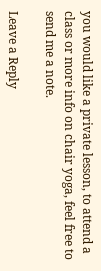you would like a private lesson, to attend a class or more info on chair yoga, feel free to send me a note.

Leave a Reply